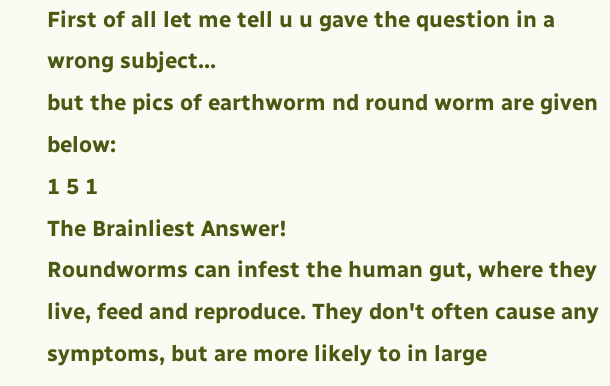First of all let me tell u u gave the question in a wrong subject...
but the pics of earthworm nd round worm are given below:
1 5 1
The Brainliest Answer!
Roundworms can infest the human gut, where they live, feed and reproduce. They don't often cause any symptoms, but are more likely to in large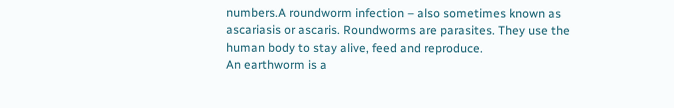numbers.A roundworm infection – also sometimes known as ascariasis or ascaris. Roundworms are parasites. They use the human body to stay alive, feed and reproduce.
An earthworm is a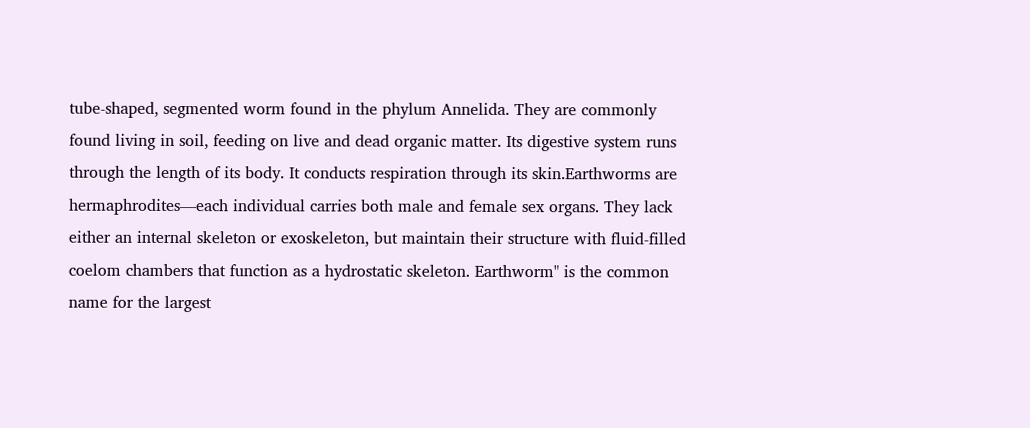tube-shaped, segmented worm found in the phylum Annelida. They are commonly found living in soil, feeding on live and dead organic matter. Its digestive system runs through the length of its body. It conducts respiration through its skin.Earthworms are hermaphrodites—each individual carries both male and female sex organs. They lack either an internal skeleton or exoskeleton, but maintain their structure with fluid-filled coelom chambers that function as a hydrostatic skeleton. Earthworm" is the common name for the largest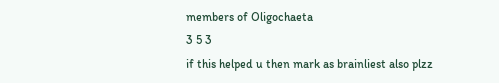members of Oligochaeta
3 5 3
if this helped u then mark as brainliest also plzz